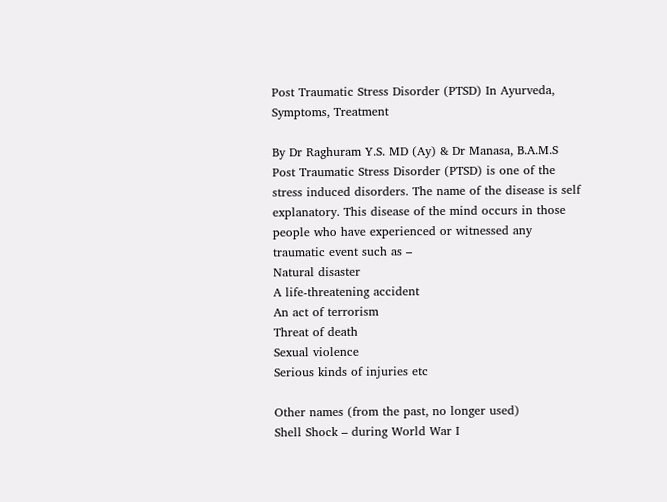Post Traumatic Stress Disorder (PTSD) In Ayurveda, Symptoms, Treatment

By Dr Raghuram Y.S. MD (Ay) & Dr Manasa, B.A.M.S
Post Traumatic Stress Disorder (PTSD) is one of the stress induced disorders. The name of the disease is self explanatory. This disease of the mind occurs in those people who have experienced or witnessed any traumatic event such as –
Natural disaster
A life-threatening accident
An act of terrorism
Threat of death
Sexual violence
Serious kinds of injuries etc

Other names (from the past, no longer used)
Shell Shock – during World War I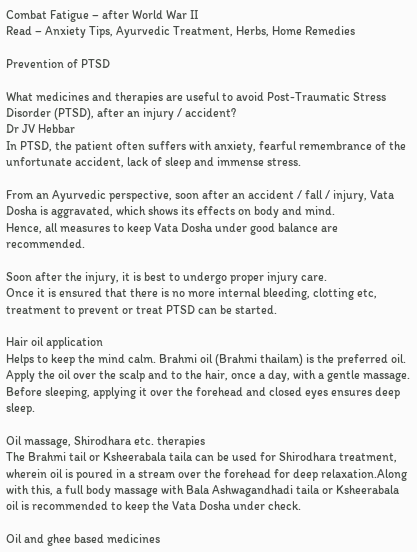Combat Fatigue – after World War II
Read – Anxiety Tips, Ayurvedic Treatment, Herbs, Home Remedies

Prevention of PTSD

What medicines and therapies are useful to avoid Post-Traumatic Stress Disorder (PTSD), after an injury / accident?
Dr JV Hebbar
In PTSD, the patient often suffers with anxiety, fearful remembrance of the unfortunate accident, lack of sleep and immense stress.

From an Ayurvedic perspective, soon after an accident / fall / injury, Vata Dosha is aggravated, which shows its effects on body and mind.
Hence, all measures to keep Vata Dosha under good balance are recommended.

Soon after the injury, it is best to undergo proper injury care.
Once it is ensured that there is no more internal bleeding, clotting etc, treatment to prevent or treat PTSD can be started.

Hair oil application
Helps to keep the mind calm. Brahmi oil (Brahmi thailam) is the preferred oil. Apply the oil over the scalp and to the hair, once a day, with a gentle massage.
Before sleeping, applying it over the forehead and closed eyes ensures deep sleep.

Oil massage, Shirodhara etc. therapies
The Brahmi tail or Ksheerabala taila can be used for Shirodhara treatment, wherein oil is poured in a stream over the forehead for deep relaxation.Along with this, a full body massage with Bala Ashwagandhadi taila or Ksheerabala oil is recommended to keep the Vata Dosha under check.

Oil and ghee based medicines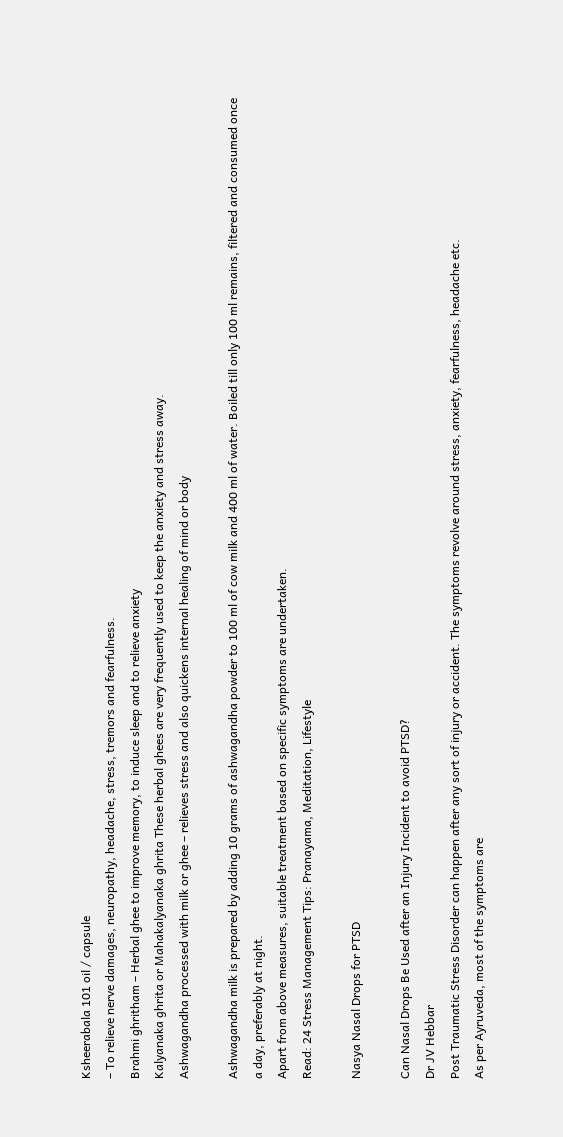Ksheerabala 101 oil / capsule
– To relieve nerve damages, neuropathy, headache, stress, tremors and fearfulness.
Brahmi ghritham – Herbal ghee to improve memory, to induce sleep and to relieve anxiety
Kalyanaka ghrita or Mahakalyanaka ghrita These herbal ghees are very frequently used to keep the anxiety and stress away.
Ashwagandha processed with milk or ghee – relieves stress and also quickens internal healing of mind or body

Ashwagandha milk is prepared by adding 10 grams of ashwagandha powder to 100 ml of cow milk and 400 ml of water. Boiled till only 100 ml remains, filtered and consumed once a day, preferably at night.
Apart from above measures, suitable treatment based on specific symptoms are undertaken.
Read: 24 Stress Management Tips: Pranayama, Meditation, Lifestyle

Nasya Nasal Drops for PTSD

Can Nasal Drops Be Used after an Injury Incident to avoid PTSD?
Dr JV Hebbar
Post Traumatic Stress Disorder can happen after any sort of injury or accident. The symptoms revolve around stress, anxiety, fearfulness, headache etc.
As per Ayruveda, most of the symptoms are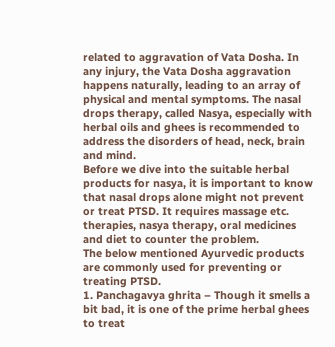related to aggravation of Vata Dosha. In any injury, the Vata Dosha aggravation happens naturally, leading to an array of physical and mental symptoms. The nasal drops therapy, called Nasya, especially with herbal oils and ghees is recommended to address the disorders of head, neck, brain and mind.
Before we dive into the suitable herbal products for nasya, it is important to know that nasal drops alone might not prevent or treat PTSD. It requires massage etc. therapies, nasya therapy, oral medicines and diet to counter the problem.
The below mentioned Ayurvedic products are commonly used for preventing or treating PTSD.
1. Panchagavya ghrita – Though it smells a bit bad, it is one of the prime herbal ghees to treat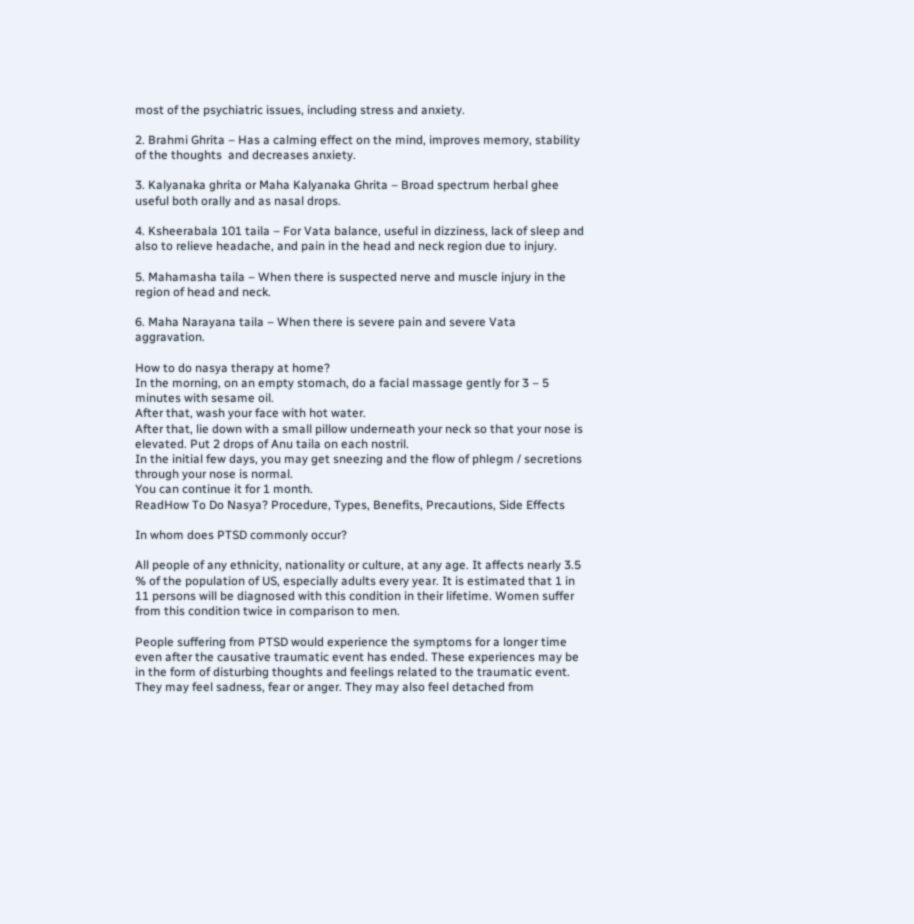most of the psychiatric issues, including stress and anxiety.

2. Brahmi Ghrita – Has a calming effect on the mind, improves memory, stability of the thoughts  and decreases anxiety.

3. Kalyanaka ghrita or Maha Kalyanaka Ghrita – Broad spectrum herbal ghee useful both orally and as nasal drops.

4. Ksheerabala 101 taila – For Vata balance, useful in dizziness, lack of sleep and also to relieve headache, and pain in the head and neck region due to injury.

5. Mahamasha taila – When there is suspected nerve and muscle injury in the region of head and neck.

6. Maha Narayana taila – When there is severe pain and severe Vata aggravation.

How to do nasya therapy at home?
In the morning, on an empty stomach, do a facial massage gently for 3 – 5 minutes with sesame oil.
After that, wash your face with hot water.
After that, lie down with a small pillow underneath your neck so that your nose is elevated. Put 2 drops of Anu taila on each nostril.
In the initial few days, you may get sneezing and the flow of phlegm / secretions through your nose is normal.
You can continue it for 1 month.
ReadHow To Do Nasya? Procedure, Types, Benefits, Precautions, Side Effects

In whom does PTSD commonly occur?

All people of any ethnicity, nationality or culture, at any age. It affects nearly 3.5 % of the population of US, especially adults every year. It is estimated that 1 in 11 persons will be diagnosed with this condition in their lifetime. Women suffer from this condition twice in comparison to men.

People suffering from PTSD would experience the symptoms for a longer time even after the causative traumatic event has ended. These experiences may be in the form of disturbing thoughts and feelings related to the traumatic event. They may feel sadness, fear or anger. They may also feel detached from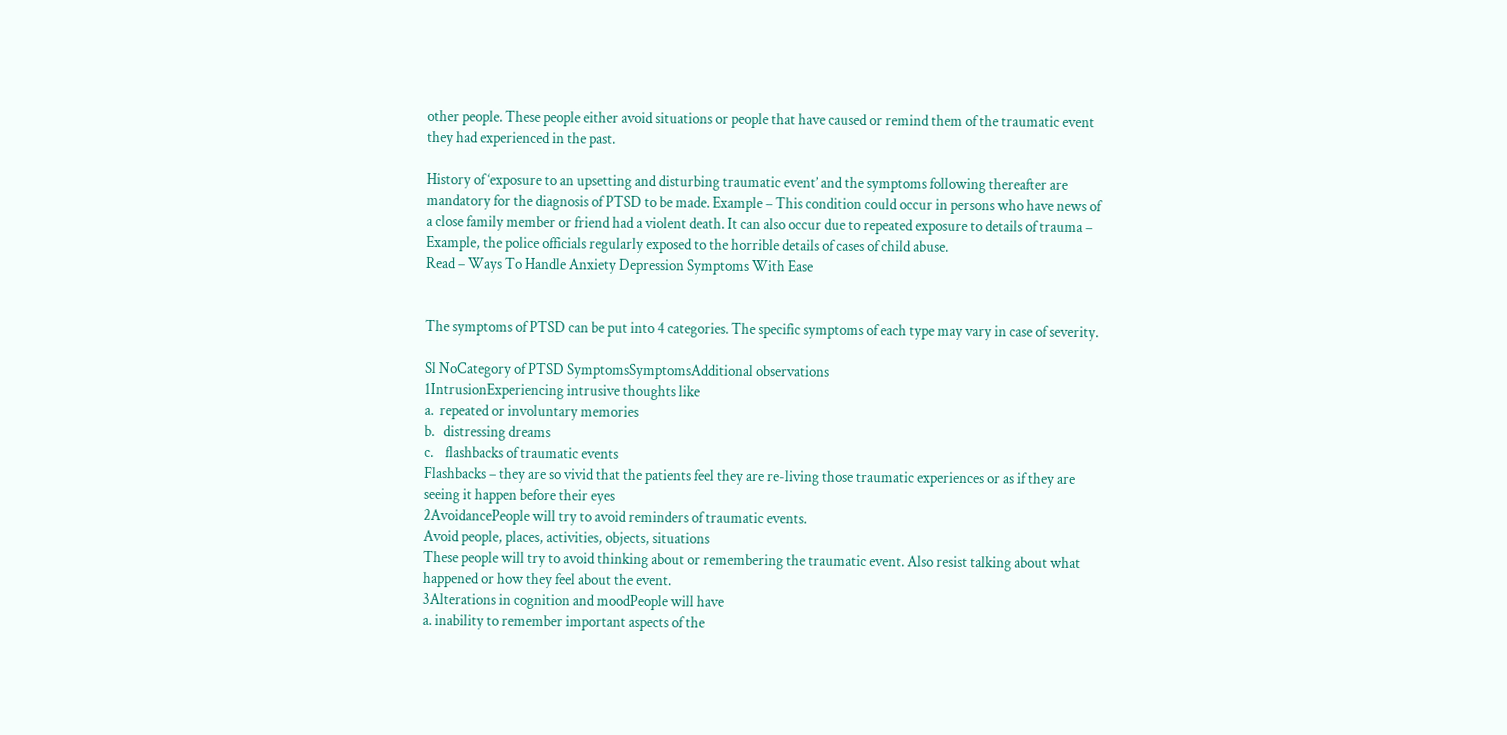other people. These people either avoid situations or people that have caused or remind them of the traumatic event they had experienced in the past.

History of ‘exposure to an upsetting and disturbing traumatic event’ and the symptoms following thereafter are mandatory for the diagnosis of PTSD to be made. Example – This condition could occur in persons who have news of a close family member or friend had a violent death. It can also occur due to repeated exposure to details of trauma – Example, the police officials regularly exposed to the horrible details of cases of child abuse.
Read – Ways To Handle Anxiety Depression Symptoms With Ease


The symptoms of PTSD can be put into 4 categories. The specific symptoms of each type may vary in case of severity.

Sl NoCategory of PTSD SymptomsSymptomsAdditional observations
1IntrusionExperiencing intrusive thoughts like
a.  repeated or involuntary memories
b.   distressing dreams
c.    flashbacks of traumatic events
Flashbacks – they are so vivid that the patients feel they are re-living those traumatic experiences or as if they are seeing it happen before their eyes
2AvoidancePeople will try to avoid reminders of traumatic events.
Avoid people, places, activities, objects, situations
These people will try to avoid thinking about or remembering the traumatic event. Also resist talking about what happened or how they feel about the event.
3Alterations in cognition and moodPeople will have
a. inability to remember important aspects of the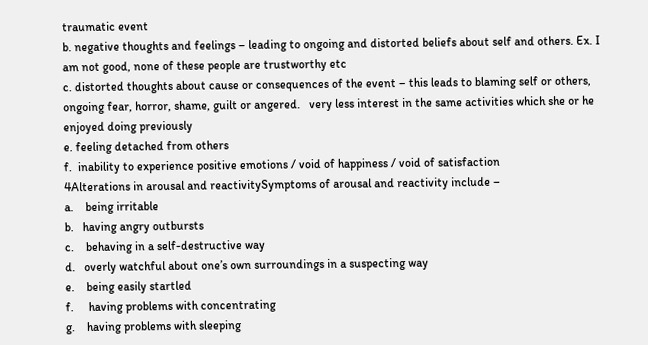traumatic event
b. negative thoughts and feelings – leading to ongoing and distorted beliefs about self and others. Ex. I am not good, none of these people are trustworthy etc
c. distorted thoughts about cause or consequences of the event – this leads to blaming self or others, ongoing fear, horror, shame, guilt or angered.   very less interest in the same activities which she or he enjoyed doing previously
e. feeling detached from others
f.  inability to experience positive emotions / void of happiness / void of satisfaction
4Alterations in arousal and reactivitySymptoms of arousal and reactivity include –
a.    being irritable
b.   having angry outbursts
c.    behaving in a self-destructive way
d.   overly watchful about one’s own surroundings in a suspecting way
e.    being easily startled
f.     having problems with concentrating
g.    having problems with sleeping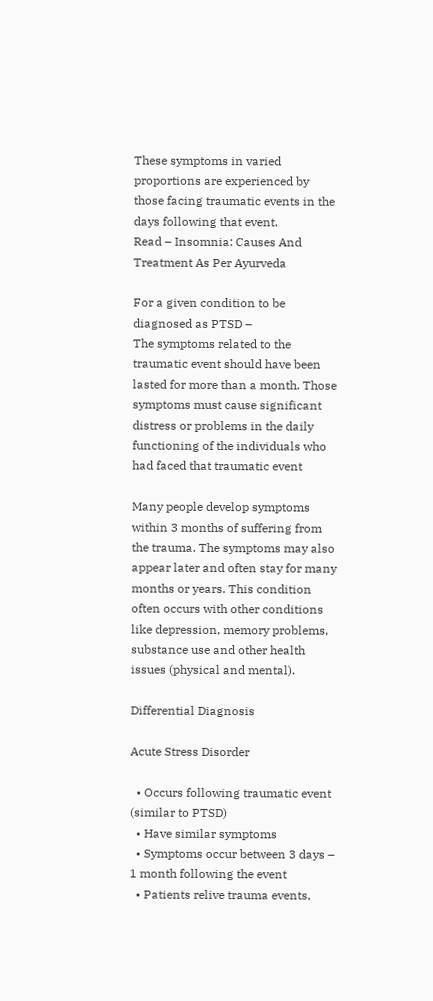These symptoms in varied proportions are experienced by those facing traumatic events in the days following that event.
Read – Insomnia: Causes And Treatment As Per Ayurveda

For a given condition to be diagnosed as PTSD –
The symptoms related to the traumatic event should have been lasted for more than a month. Those symptoms must cause significant distress or problems in the daily functioning of the individuals who had faced that traumatic event

Many people develop symptoms within 3 months of suffering from the trauma. The symptoms may also appear later and often stay for many months or years. This condition often occurs with other conditions like depression, memory problems, substance use and other health issues (physical and mental).

Differential Diagnosis

Acute Stress Disorder

  • Occurs following traumatic event (similar to PTSD)
  • Have similar symptoms
  • Symptoms occur between 3 days – 1 month following the event
  • Patients relive trauma events,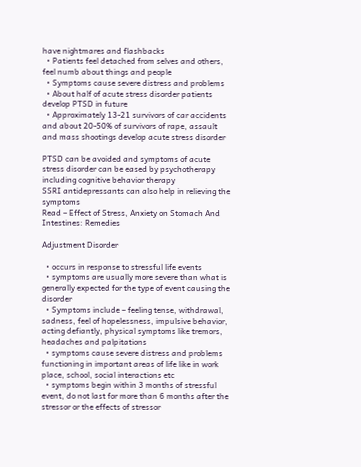have nightmares and flashbacks
  • Patients feel detached from selves and others, feel numb about things and people
  • Symptoms cause severe distress and problems
  • About half of acute stress disorder patients develop PTSD in future
  • Approximately 13-21 survivors of car accidents and about 20-50% of survivors of rape, assault and mass shootings develop acute stress disorder

PTSD can be avoided and symptoms of acute stress disorder can be eased by psychotherapy including cognitive behavior therapy
SSRI antidepressants can also help in relieving the symptoms
Read – Effect of Stress, Anxiety on Stomach And Intestines: Remedies

Adjustment Disorder

  • occurs in response to stressful life events
  • symptoms are usually more severe than what is generally expected for the type of event causing the disorder
  • Symptoms include – feeling tense, withdrawal, sadness, feel of hopelessness, impulsive behavior, acting defiantly, physical symptoms like tremors, headaches and palpitations
  • symptoms cause severe distress and problems functioning in important areas of life like in work place, school, social interactions etc
  • symptoms begin within 3 months of stressful event, do not last for more than 6 months after the stressor or the effects of stressor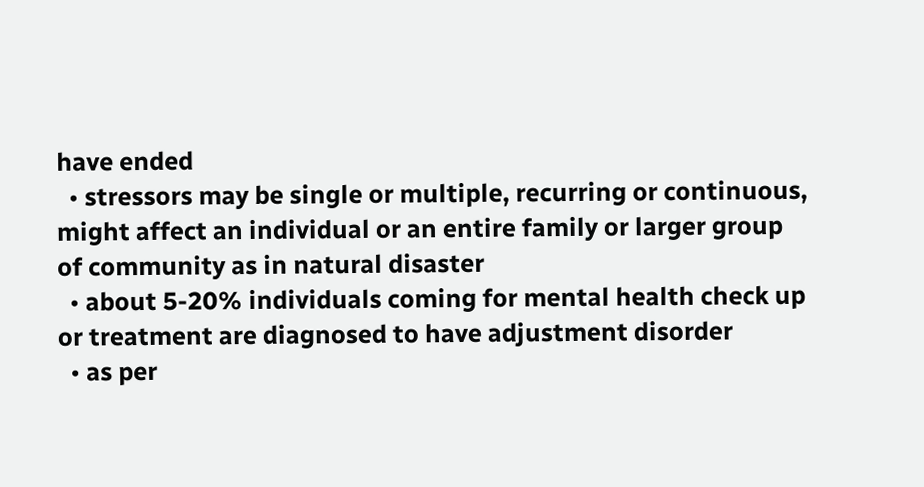have ended
  • stressors may be single or multiple, recurring or continuous, might affect an individual or an entire family or larger group of community as in natural disaster
  • about 5-20% individuals coming for mental health check up or treatment are diagnosed to have adjustment disorder
  • as per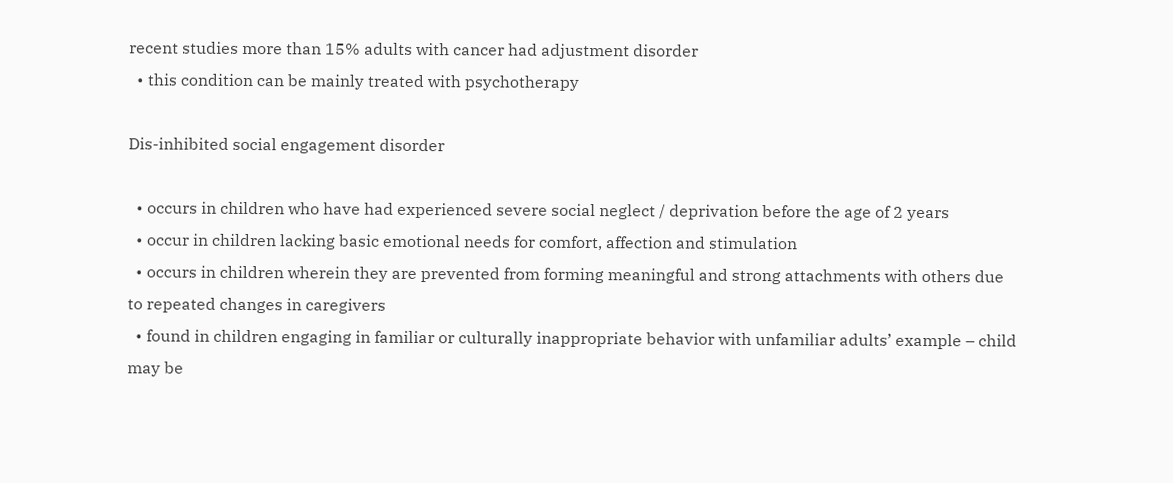recent studies more than 15% adults with cancer had adjustment disorder
  • this condition can be mainly treated with psychotherapy

Dis-inhibited social engagement disorder

  • occurs in children who have had experienced severe social neglect / deprivation before the age of 2 years
  • occur in children lacking basic emotional needs for comfort, affection and stimulation
  • occurs in children wherein they are prevented from forming meaningful and strong attachments with others due to repeated changes in caregivers
  • found in children engaging in familiar or culturally inappropriate behavior with unfamiliar adults’ example – child may be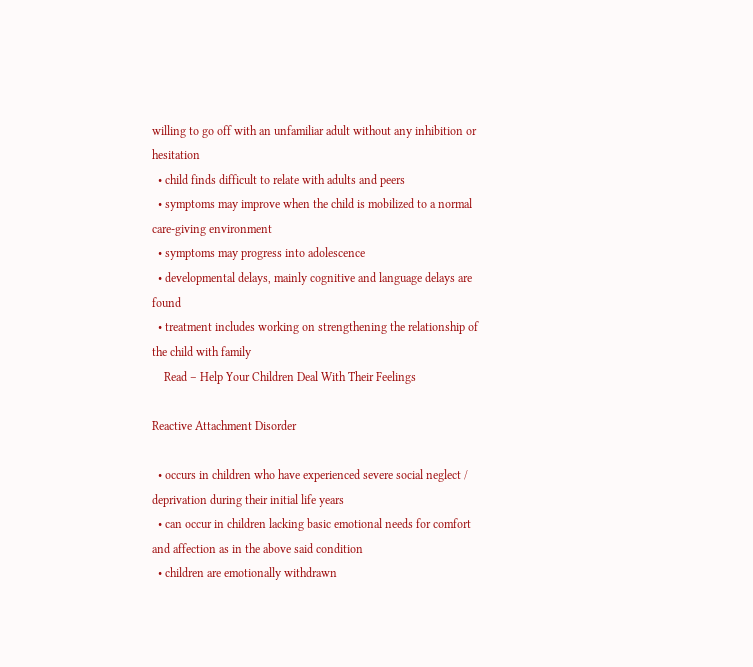willing to go off with an unfamiliar adult without any inhibition or hesitation
  • child finds difficult to relate with adults and peers
  • symptoms may improve when the child is mobilized to a normal care-giving environment
  • symptoms may progress into adolescence
  • developmental delays, mainly cognitive and language delays are found
  • treatment includes working on strengthening the relationship of the child with family
    Read – Help Your Children Deal With Their Feelings

Reactive Attachment Disorder

  • occurs in children who have experienced severe social neglect / deprivation during their initial life years
  • can occur in children lacking basic emotional needs for comfort and affection as in the above said condition
  • children are emotionally withdrawn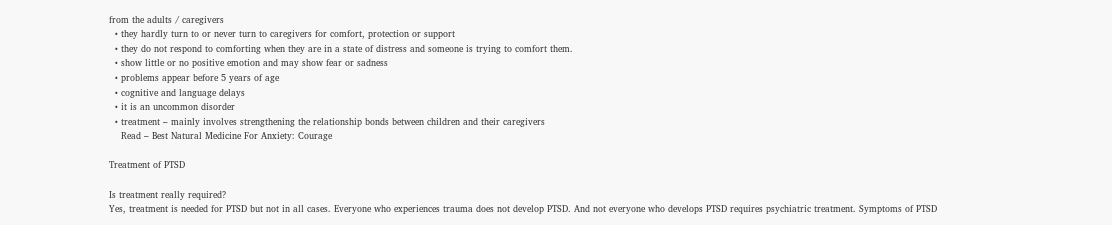from the adults / caregivers
  • they hardly turn to or never turn to caregivers for comfort, protection or support
  • they do not respond to comforting when they are in a state of distress and someone is trying to comfort them.
  • show little or no positive emotion and may show fear or sadness
  • problems appear before 5 years of age
  • cognitive and language delays
  • it is an uncommon disorder
  • treatment – mainly involves strengthening the relationship bonds between children and their caregivers
    Read – Best Natural Medicine For Anxiety: Courage

Treatment of PTSD

Is treatment really required?
Yes, treatment is needed for PTSD but not in all cases. Everyone who experiences trauma does not develop PTSD. And not everyone who develops PTSD requires psychiatric treatment. Symptoms of PTSD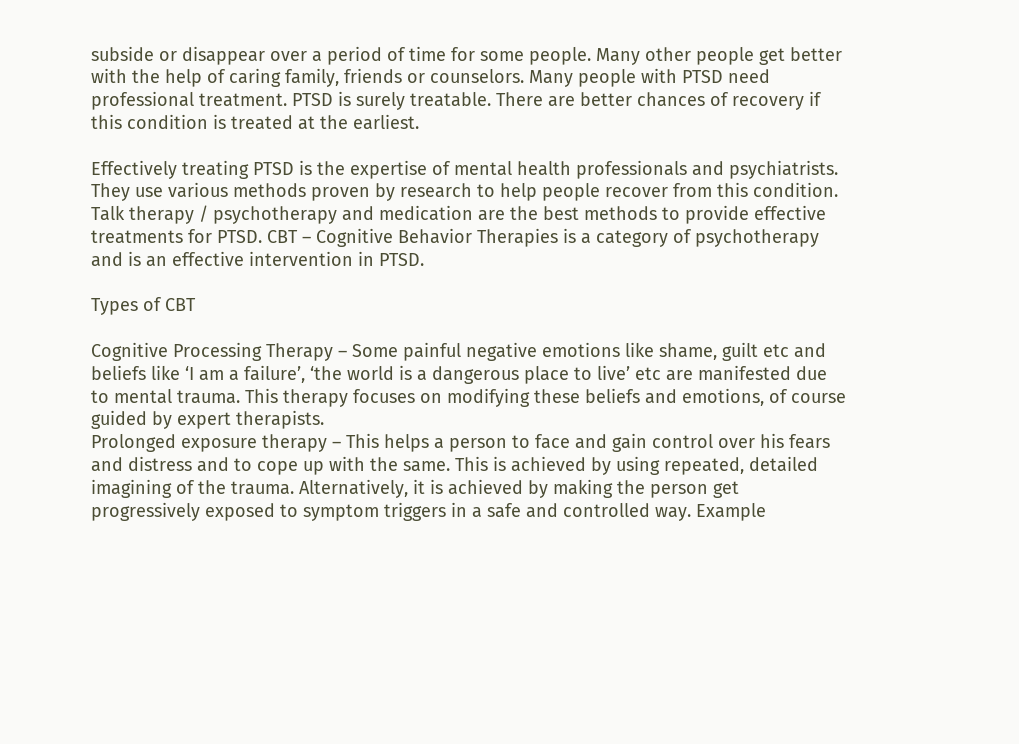subside or disappear over a period of time for some people. Many other people get better with the help of caring family, friends or counselors. Many people with PTSD need professional treatment. PTSD is surely treatable. There are better chances of recovery if this condition is treated at the earliest.

Effectively treating PTSD is the expertise of mental health professionals and psychiatrists. They use various methods proven by research to help people recover from this condition. Talk therapy / psychotherapy and medication are the best methods to provide effective treatments for PTSD. CBT – Cognitive Behavior Therapies is a category of psychotherapy and is an effective intervention in PTSD.

Types of CBT

Cognitive Processing Therapy – Some painful negative emotions like shame, guilt etc and beliefs like ‘I am a failure’, ‘the world is a dangerous place to live’ etc are manifested due to mental trauma. This therapy focuses on modifying these beliefs and emotions, of course guided by expert therapists.
Prolonged exposure therapy – This helps a person to face and gain control over his fears and distress and to cope up with the same. This is achieved by using repeated, detailed imagining of the trauma. Alternatively, it is achieved by making the person get progressively exposed to symptom triggers in a safe and controlled way. Example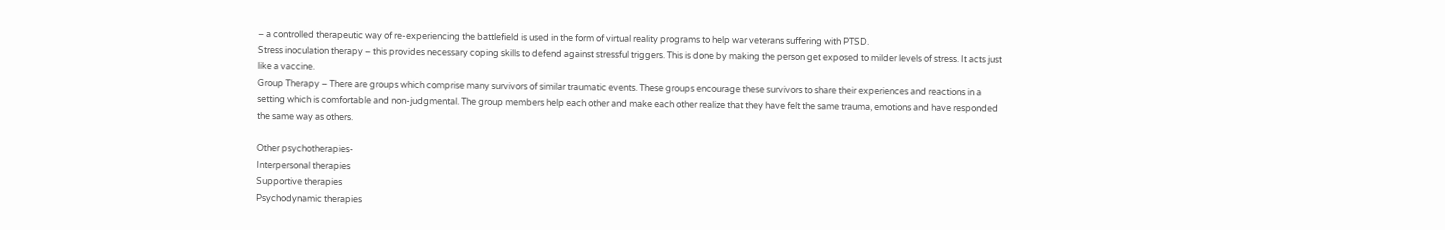– a controlled therapeutic way of re-experiencing the battlefield is used in the form of virtual reality programs to help war veterans suffering with PTSD.
Stress inoculation therapy – this provides necessary coping skills to defend against stressful triggers. This is done by making the person get exposed to milder levels of stress. It acts just like a vaccine.
Group Therapy – There are groups which comprise many survivors of similar traumatic events. These groups encourage these survivors to share their experiences and reactions in a setting which is comfortable and non-judgmental. The group members help each other and make each other realize that they have felt the same trauma, emotions and have responded the same way as others.

Other psychotherapies-
Interpersonal therapies
Supportive therapies
Psychodynamic therapies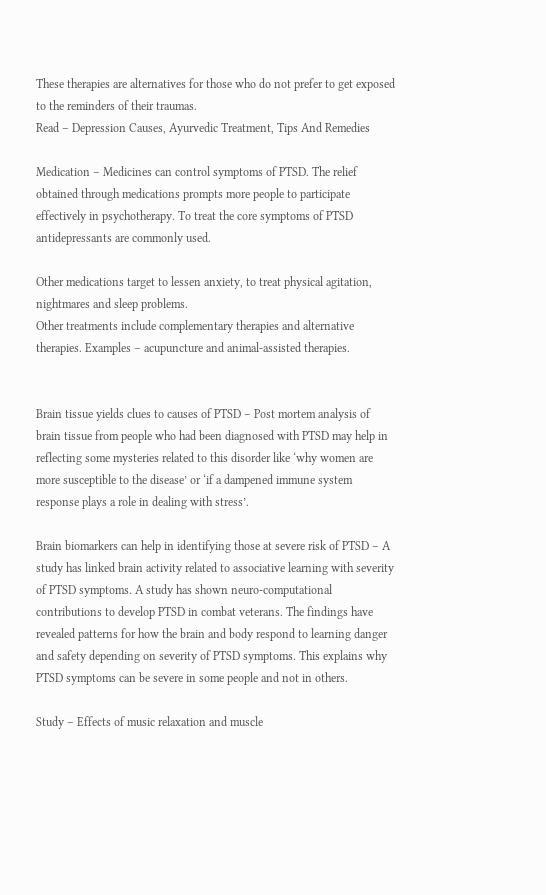These therapies are alternatives for those who do not prefer to get exposed to the reminders of their traumas.
Read – Depression Causes, Ayurvedic Treatment, Tips And Remedies

Medication – Medicines can control symptoms of PTSD. The relief obtained through medications prompts more people to participate effectively in psychotherapy. To treat the core symptoms of PTSD antidepressants are commonly used.

Other medications target to lessen anxiety, to treat physical agitation, nightmares and sleep problems.
Other treatments include complementary therapies and alternative therapies. Examples – acupuncture and animal-assisted therapies.


Brain tissue yields clues to causes of PTSD – Post mortem analysis of brain tissue from people who had been diagnosed with PTSD may help in reflecting some mysteries related to this disorder like ‘why women are more susceptible to the disease’ or ‘if a dampened immune system response plays a role in dealing with stress’.

Brain biomarkers can help in identifying those at severe risk of PTSD – A study has linked brain activity related to associative learning with severity of PTSD symptoms. A study has shown neuro-computational contributions to develop PTSD in combat veterans. The findings have revealed patterns for how the brain and body respond to learning danger and safety depending on severity of PTSD symptoms. This explains why PTSD symptoms can be severe in some people and not in others.

Study – Effects of music relaxation and muscle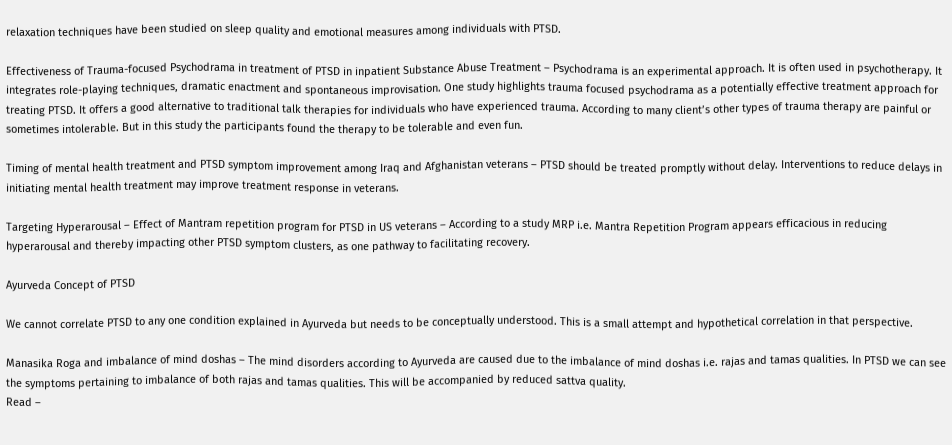relaxation techniques have been studied on sleep quality and emotional measures among individuals with PTSD.

Effectiveness of Trauma-focused Psychodrama in treatment of PTSD in inpatient Substance Abuse Treatment – Psychodrama is an experimental approach. It is often used in psychotherapy. It integrates role-playing techniques, dramatic enactment and spontaneous improvisation. One study highlights trauma focused psychodrama as a potentially effective treatment approach for treating PTSD. It offers a good alternative to traditional talk therapies for individuals who have experienced trauma. According to many client’s other types of trauma therapy are painful or sometimes intolerable. But in this study the participants found the therapy to be tolerable and even fun.

Timing of mental health treatment and PTSD symptom improvement among Iraq and Afghanistan veterans – PTSD should be treated promptly without delay. Interventions to reduce delays in initiating mental health treatment may improve treatment response in veterans.

Targeting Hyperarousal – Effect of Mantram repetition program for PTSD in US veterans – According to a study MRP i.e. Mantra Repetition Program appears efficacious in reducing hyperarousal and thereby impacting other PTSD symptom clusters, as one pathway to facilitating recovery.

Ayurveda Concept of PTSD

We cannot correlate PTSD to any one condition explained in Ayurveda but needs to be conceptually understood. This is a small attempt and hypothetical correlation in that perspective.

Manasika Roga and imbalance of mind doshas – The mind disorders according to Ayurveda are caused due to the imbalance of mind doshas i.e. rajas and tamas qualities. In PTSD we can see the symptoms pertaining to imbalance of both rajas and tamas qualities. This will be accompanied by reduced sattva quality.
Read –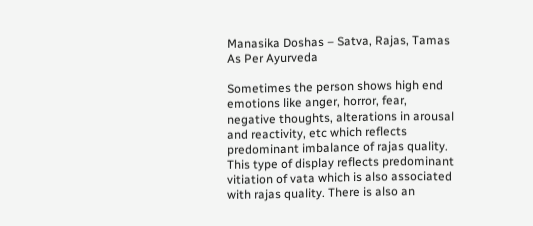Manasika Doshas – Satva, Rajas, Tamas As Per Ayurveda

Sometimes the person shows high end emotions like anger, horror, fear, negative thoughts, alterations in arousal and reactivity, etc which reflects predominant imbalance of rajas quality. This type of display reflects predominant vitiation of vata which is also associated with rajas quality. There is also an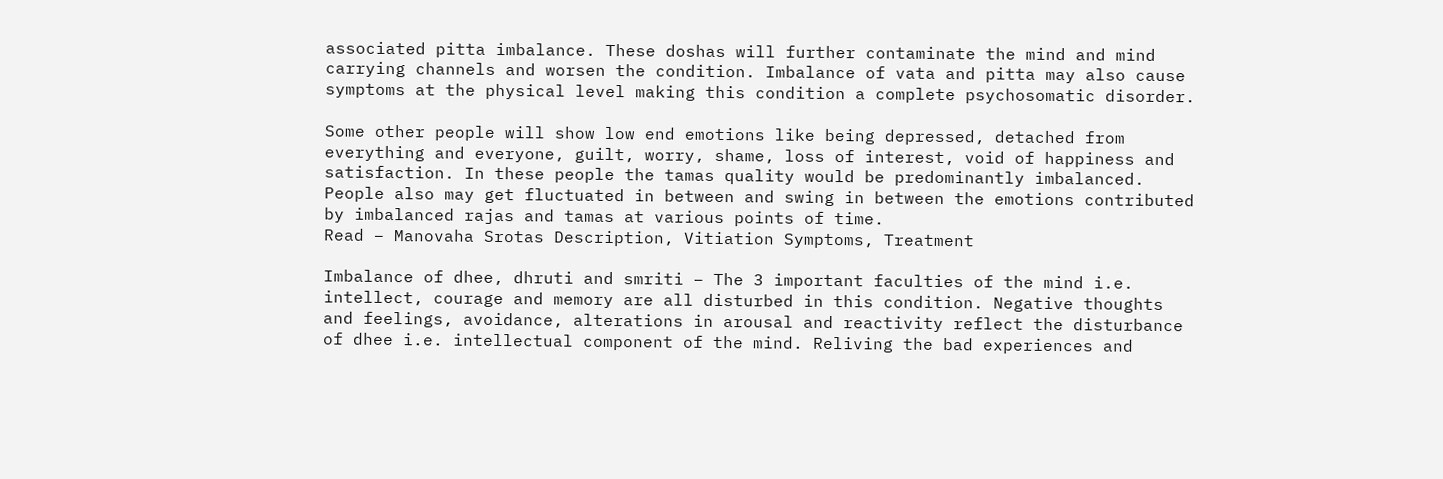associated pitta imbalance. These doshas will further contaminate the mind and mind carrying channels and worsen the condition. Imbalance of vata and pitta may also cause symptoms at the physical level making this condition a complete psychosomatic disorder.

Some other people will show low end emotions like being depressed, detached from everything and everyone, guilt, worry, shame, loss of interest, void of happiness and satisfaction. In these people the tamas quality would be predominantly imbalanced. People also may get fluctuated in between and swing in between the emotions contributed by imbalanced rajas and tamas at various points of time.
Read – Manovaha Srotas Description, Vitiation Symptoms, Treatment

Imbalance of dhee, dhruti and smriti – The 3 important faculties of the mind i.e. intellect, courage and memory are all disturbed in this condition. Negative thoughts and feelings, avoidance, alterations in arousal and reactivity reflect the disturbance of dhee i.e. intellectual component of the mind. Reliving the bad experiences and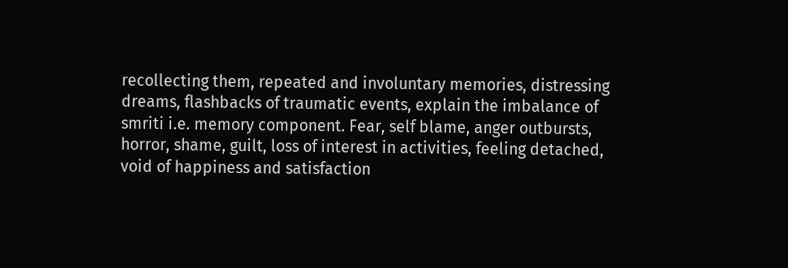recollecting them, repeated and involuntary memories, distressing dreams, flashbacks of traumatic events, explain the imbalance of smriti i.e. memory component. Fear, self blame, anger outbursts, horror, shame, guilt, loss of interest in activities, feeling detached, void of happiness and satisfaction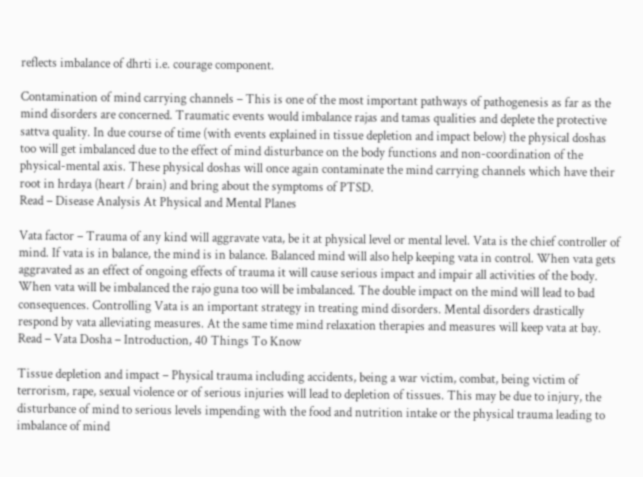reflects imbalance of dhrti i.e. courage component.

Contamination of mind carrying channels – This is one of the most important pathways of pathogenesis as far as the mind disorders are concerned. Traumatic events would imbalance rajas and tamas qualities and deplete the protective sattva quality. In due course of time (with events explained in tissue depletion and impact below) the physical doshas too will get imbalanced due to the effect of mind disturbance on the body functions and non-coordination of the physical-mental axis. These physical doshas will once again contaminate the mind carrying channels which have their root in hrdaya (heart / brain) and bring about the symptoms of PTSD.
Read – Disease Analysis At Physical and Mental Planes

Vata factor – Trauma of any kind will aggravate vata, be it at physical level or mental level. Vata is the chief controller of mind. If vata is in balance, the mind is in balance. Balanced mind will also help keeping vata in control. When vata gets aggravated as an effect of ongoing effects of trauma it will cause serious impact and impair all activities of the body. When vata will be imbalanced the rajo guna too will be imbalanced. The double impact on the mind will lead to bad consequences. Controlling Vata is an important strategy in treating mind disorders. Mental disorders drastically respond by vata alleviating measures. At the same time mind relaxation therapies and measures will keep vata at bay.
Read – Vata Dosha – Introduction, 40 Things To Know

Tissue depletion and impact – Physical trauma including accidents, being a war victim, combat, being victim of terrorism, rape, sexual violence or of serious injuries will lead to depletion of tissues. This may be due to injury, the disturbance of mind to serious levels impending with the food and nutrition intake or the physical trauma leading to imbalance of mind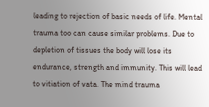leading to rejection of basic needs of life. Mental trauma too can cause similar problems. Due to depletion of tissues the body will lose its endurance, strength and immunity. This will lead to vitiation of vata. The mind trauma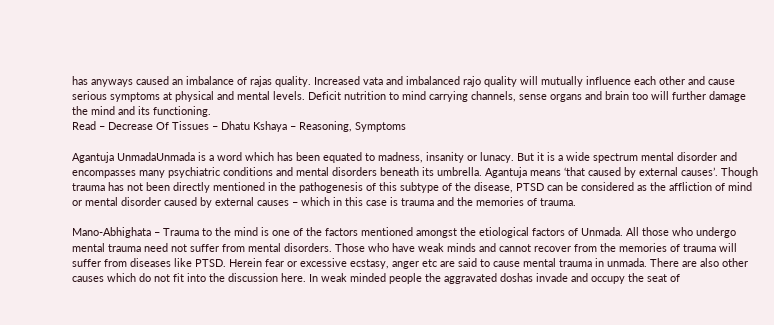has anyways caused an imbalance of rajas quality. Increased vata and imbalanced rajo quality will mutually influence each other and cause serious symptoms at physical and mental levels. Deficit nutrition to mind carrying channels, sense organs and brain too will further damage the mind and its functioning.
Read – Decrease Of Tissues – Dhatu Kshaya – Reasoning, Symptoms

Agantuja UnmadaUnmada is a word which has been equated to madness, insanity or lunacy. But it is a wide spectrum mental disorder and encompasses many psychiatric conditions and mental disorders beneath its umbrella. Agantuja means ‘that caused by external causes’. Though trauma has not been directly mentioned in the pathogenesis of this subtype of the disease, PTSD can be considered as the affliction of mind or mental disorder caused by external causes – which in this case is trauma and the memories of trauma.

Mano-Abhighata – Trauma to the mind is one of the factors mentioned amongst the etiological factors of Unmada. All those who undergo mental trauma need not suffer from mental disorders. Those who have weak minds and cannot recover from the memories of trauma will suffer from diseases like PTSD. Herein fear or excessive ecstasy, anger etc are said to cause mental trauma in unmada. There are also other causes which do not fit into the discussion here. In weak minded people the aggravated doshas invade and occupy the seat of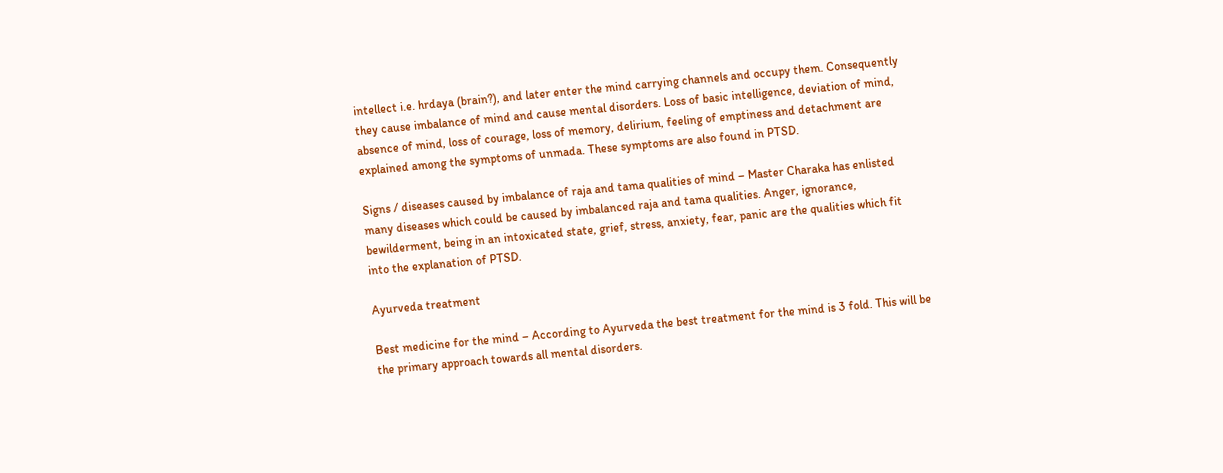intellect i.e. hrdaya (brain?), and later enter the mind carrying channels and occupy them. Consequently they cause imbalance of mind and cause mental disorders. Loss of basic intelligence, deviation of mind, absence of mind, loss of courage, loss of memory, delirium, feeling of emptiness and detachment are explained among the symptoms of unmada. These symptoms are also found in PTSD.

Signs / diseases caused by imbalance of raja and tama qualities of mind – Master Charaka has enlisted many diseases which could be caused by imbalanced raja and tama qualities. Anger, ignorance, bewilderment, being in an intoxicated state, grief, stress, anxiety, fear, panic are the qualities which fit into the explanation of PTSD.

Ayurveda treatment

Best medicine for the mind – According to Ayurveda the best treatment for the mind is 3 fold. This will be the primary approach towards all mental disorders.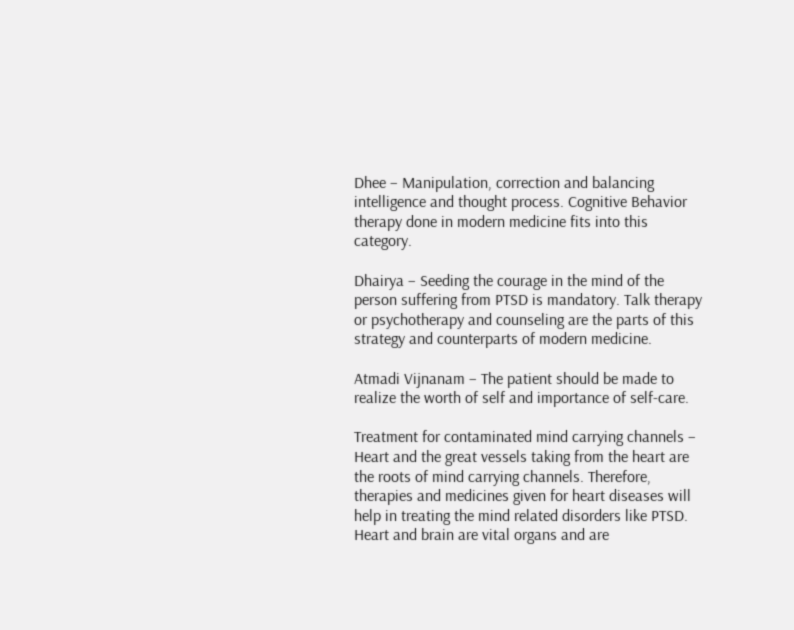Dhee – Manipulation, correction and balancing intelligence and thought process. Cognitive Behavior therapy done in modern medicine fits into this category.

Dhairya – Seeding the courage in the mind of the person suffering from PTSD is mandatory. Talk therapy or psychotherapy and counseling are the parts of this strategy and counterparts of modern medicine.

Atmadi Vijnanam – The patient should be made to realize the worth of self and importance of self-care.

Treatment for contaminated mind carrying channels – Heart and the great vessels taking from the heart are the roots of mind carrying channels. Therefore, therapies and medicines given for heart diseases will help in treating the mind related disorders like PTSD. Heart and brain are vital organs and are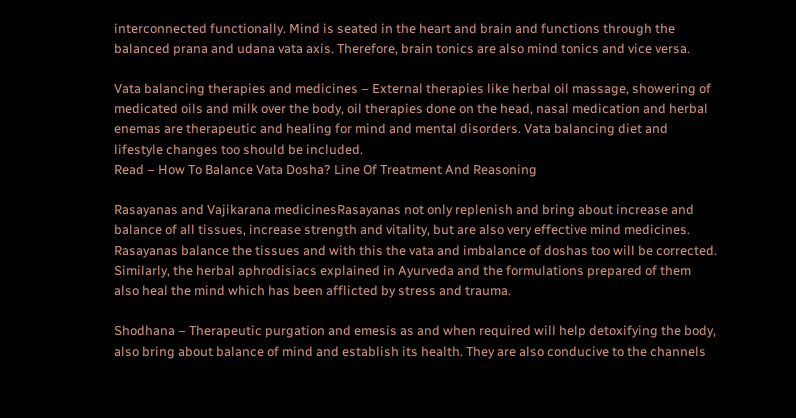interconnected functionally. Mind is seated in the heart and brain and functions through the balanced prana and udana vata axis. Therefore, brain tonics are also mind tonics and vice versa.

Vata balancing therapies and medicines – External therapies like herbal oil massage, showering of medicated oils and milk over the body, oil therapies done on the head, nasal medication and herbal enemas are therapeutic and healing for mind and mental disorders. Vata balancing diet and lifestyle changes too should be included.
Read – How To Balance Vata Dosha? Line Of Treatment And Reasoning

Rasayanas and Vajikarana medicinesRasayanas not only replenish and bring about increase and balance of all tissues, increase strength and vitality, but are also very effective mind medicines. Rasayanas balance the tissues and with this the vata and imbalance of doshas too will be corrected. Similarly, the herbal aphrodisiacs explained in Ayurveda and the formulations prepared of them also heal the mind which has been afflicted by stress and trauma.

Shodhana – Therapeutic purgation and emesis as and when required will help detoxifying the body, also bring about balance of mind and establish its health. They are also conducive to the channels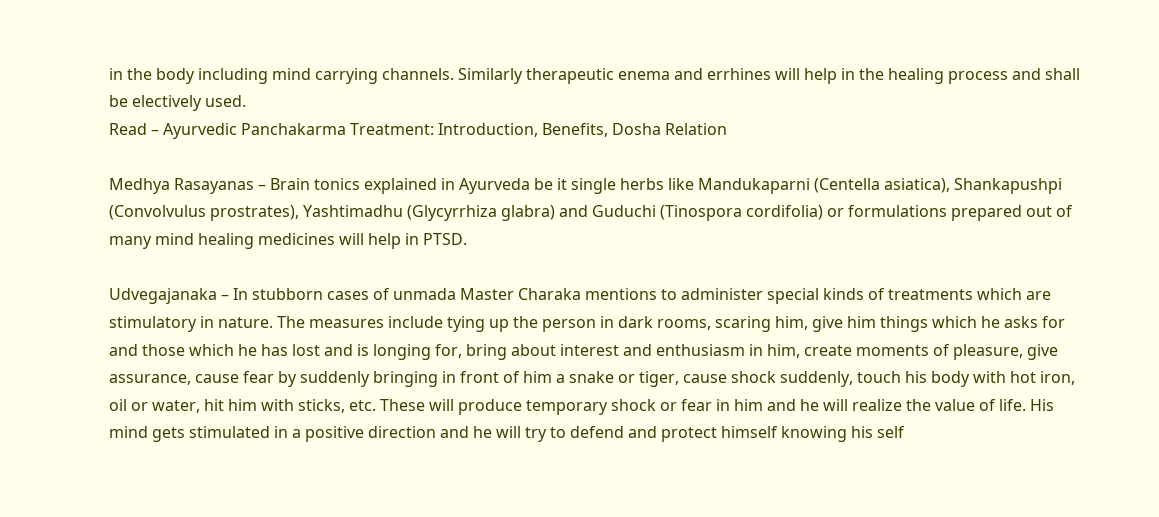in the body including mind carrying channels. Similarly therapeutic enema and errhines will help in the healing process and shall be electively used.
Read – Ayurvedic Panchakarma Treatment: Introduction, Benefits, Dosha Relation

Medhya Rasayanas – Brain tonics explained in Ayurveda be it single herbs like Mandukaparni (Centella asiatica), Shankapushpi (Convolvulus prostrates), Yashtimadhu (Glycyrrhiza glabra) and Guduchi (Tinospora cordifolia) or formulations prepared out of many mind healing medicines will help in PTSD.

Udvegajanaka – In stubborn cases of unmada Master Charaka mentions to administer special kinds of treatments which are stimulatory in nature. The measures include tying up the person in dark rooms, scaring him, give him things which he asks for and those which he has lost and is longing for, bring about interest and enthusiasm in him, create moments of pleasure, give assurance, cause fear by suddenly bringing in front of him a snake or tiger, cause shock suddenly, touch his body with hot iron, oil or water, hit him with sticks, etc. These will produce temporary shock or fear in him and he will realize the value of life. His mind gets stimulated in a positive direction and he will try to defend and protect himself knowing his self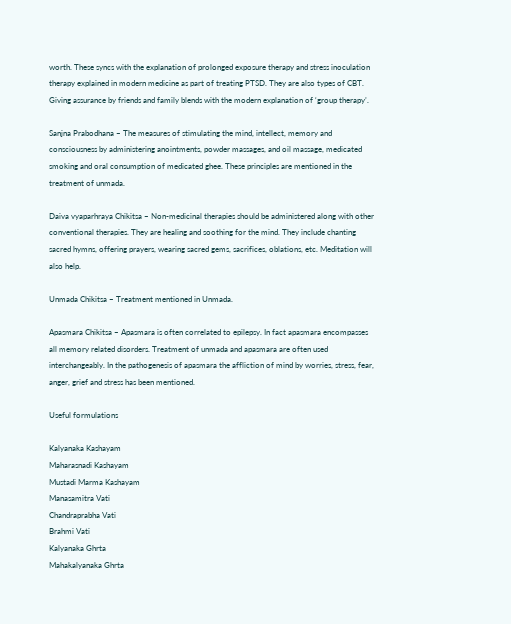worth. These syncs with the explanation of prolonged exposure therapy and stress inoculation therapy explained in modern medicine as part of treating PTSD. They are also types of CBT. Giving assurance by friends and family blends with the modern explanation of ‘group therapy’.

Sanjna Prabodhana – The measures of stimulating the mind, intellect, memory and consciousness by administering anointments, powder massages, and oil massage, medicated smoking and oral consumption of medicated ghee. These principles are mentioned in the treatment of unmada.

Daiva vyaparhraya Chikitsa – Non-medicinal therapies should be administered along with other conventional therapies. They are healing and soothing for the mind. They include chanting sacred hymns, offering prayers, wearing sacred gems, sacrifices, oblations, etc. Meditation will also help.

Unmada Chikitsa – Treatment mentioned in Unmada.

Apasmara Chikitsa – Apasmara is often correlated to epilepsy. In fact apasmara encompasses all memory related disorders. Treatment of unmada and apasmara are often used interchangeably. In the pathogenesis of apasmara the affliction of mind by worries, stress, fear, anger, grief and stress has been mentioned.

Useful formulations

Kalyanaka Kashayam
Maharasnadi Kashayam
Mustadi Marma Kashayam
Manasamitra Vati
Chandraprabha Vati
Brahmi Vati
Kalyanaka Ghrta
Mahakalyanaka Ghrta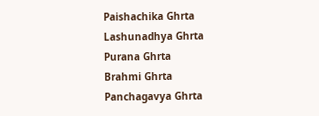Paishachika Ghrta
Lashunadhya Ghrta
Purana Ghrta
Brahmi Ghrta
Panchagavya Ghrta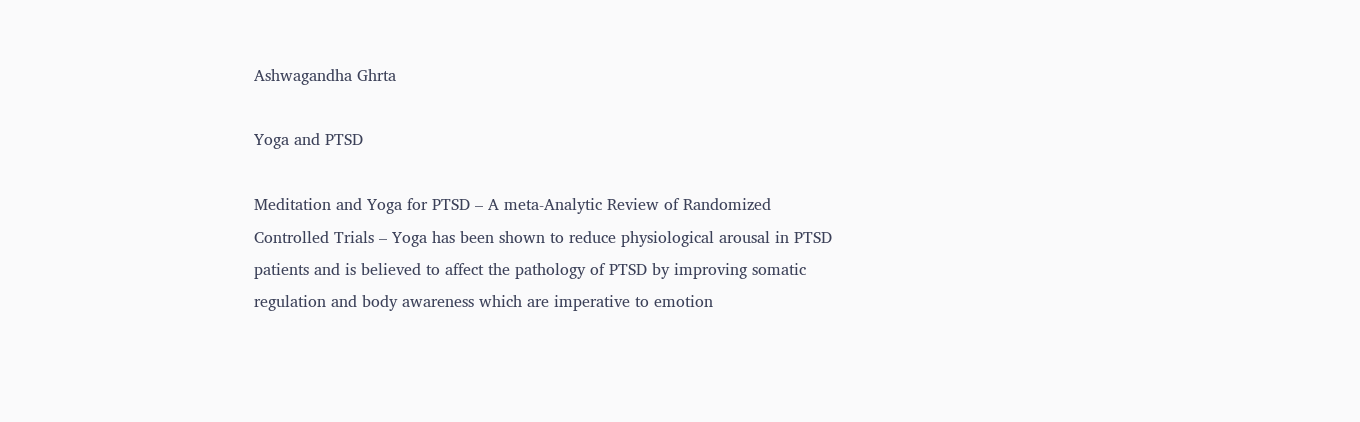Ashwagandha Ghrta

Yoga and PTSD

Meditation and Yoga for PTSD – A meta-Analytic Review of Randomized Controlled Trials – Yoga has been shown to reduce physiological arousal in PTSD patients and is believed to affect the pathology of PTSD by improving somatic regulation and body awareness which are imperative to emotion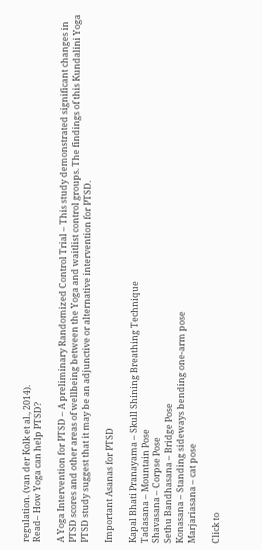regulation. (van der Kolk et al., 2014).
Read– How Yoga can help PTSD?

A Yoga Intervention for PTSD – A preliminary Randomized Control Trial – This study demonstrated significant changes in PTSD scores and other areas of wellbeing between the Yoga and waitlist control groups. The findings of this Kundalini Yoga PTSD study suggest that it may be an adjunctive or alternative intervention for PTSD.

Important Asanas for PTSD

Kapal Bhati Pranayama – Skull Shining Breathing Technique
Tadasana – Mountain Pose
Shavasana – Corpse Pose
Sethu Bandhasana – Bridge Pose
Konasana – Standing sideways bending one-arm pose
Marjariasana – cat pose

Click to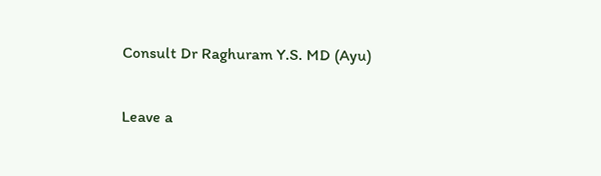Consult Dr Raghuram Y.S. MD (Ayu)

Leave a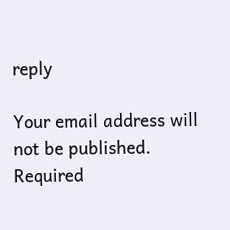reply

Your email address will not be published. Required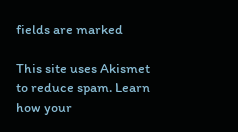fields are marked

This site uses Akismet to reduce spam. Learn how your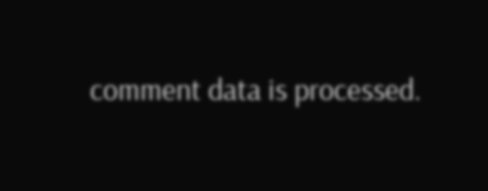comment data is processed.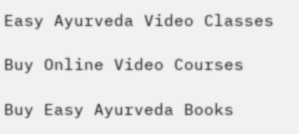Easy Ayurveda Video Classes

Buy Online Video Courses

Buy Easy Ayurveda Books